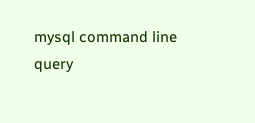mysql command line query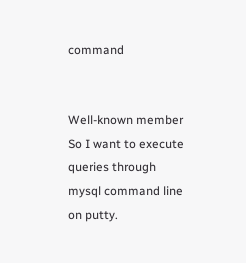command


Well-known member
So I want to execute queries through mysql command line on putty.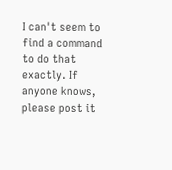I can't seem to find a command to do that exactly. If anyone knows, please post it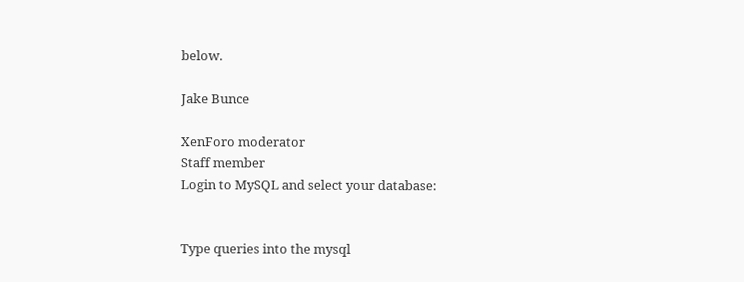below.

Jake Bunce

XenForo moderator
Staff member
Login to MySQL and select your database:


Type queries into the mysql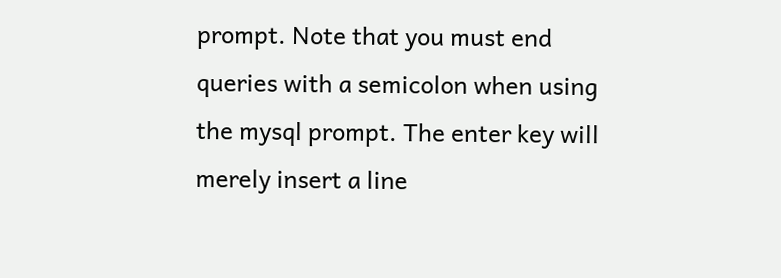prompt. Note that you must end queries with a semicolon when using the mysql prompt. The enter key will merely insert a line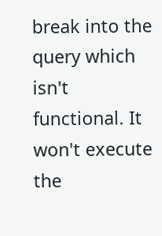break into the query which isn't functional. It won't execute the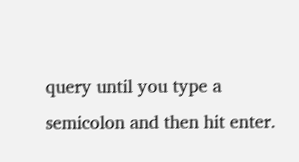query until you type a semicolon and then hit enter.